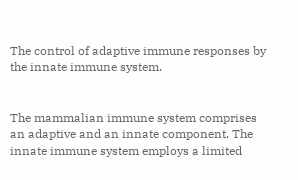The control of adaptive immune responses by the innate immune system.


The mammalian immune system comprises an adaptive and an innate component. The innate immune system employs a limited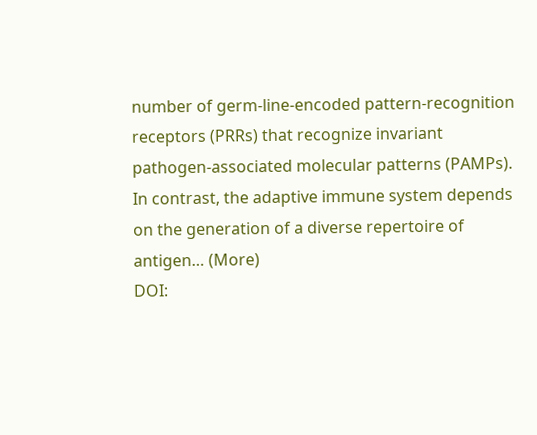number of germ-line-encoded pattern-recognition receptors (PRRs) that recognize invariant pathogen-associated molecular patterns (PAMPs). In contrast, the adaptive immune system depends on the generation of a diverse repertoire of antigen… (More)
DOI: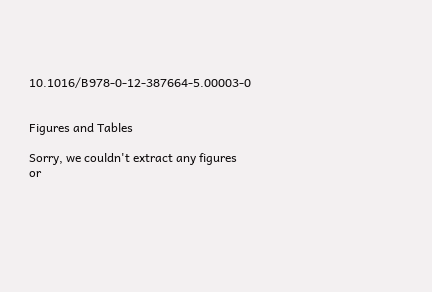10.1016/B978-0-12-387664-5.00003-0


Figures and Tables

Sorry, we couldn't extract any figures or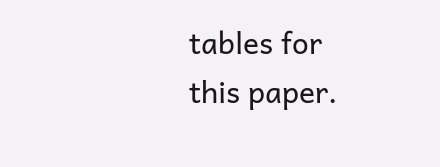tables for this paper.